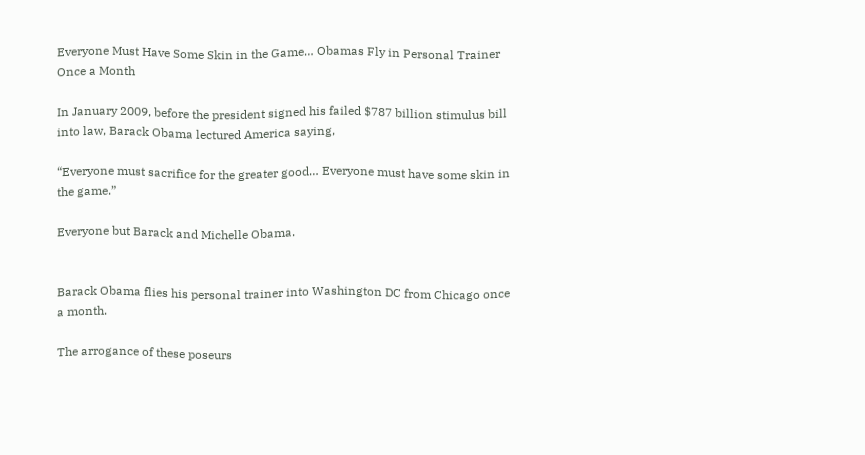Everyone Must Have Some Skin in the Game… Obamas Fly in Personal Trainer Once a Month

In January 2009, before the president signed his failed $787 billion stimulus bill into law, Barack Obama lectured America saying,

“Everyone must sacrifice for the greater good… Everyone must have some skin in the game.”

Everyone but Barack and Michelle Obama.


Barack Obama flies his personal trainer into Washington DC from Chicago once a month.

The arrogance of these poseurs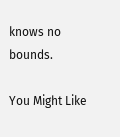knows no bounds.

You Might Like